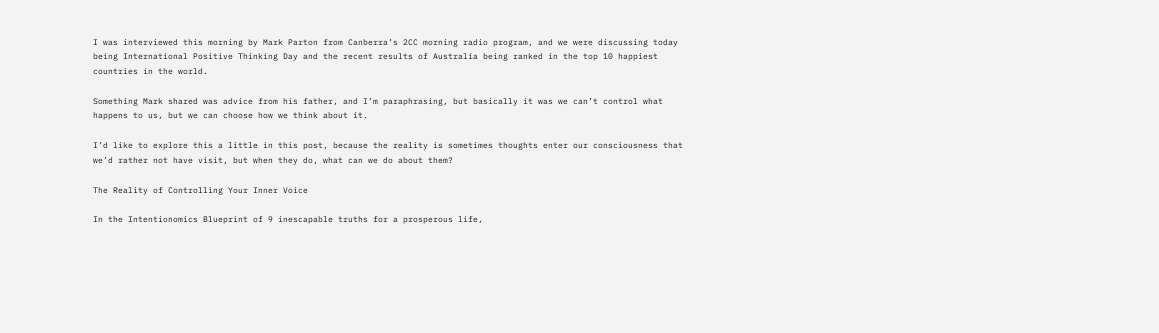I was interviewed this morning by Mark Parton from Canberra’s 2CC morning radio program, and we were discussing today being International Positive Thinking Day and the recent results of Australia being ranked in the top 10 happiest countries in the world.

Something Mark shared was advice from his father, and I’m paraphrasing, but basically it was we can’t control what happens to us, but we can choose how we think about it.

I’d like to explore this a little in this post, because the reality is sometimes thoughts enter our consciousness that we’d rather not have visit, but when they do, what can we do about them?

The Reality of Controlling Your Inner Voice

In the Intentionomics Blueprint of 9 inescapable truths for a prosperous life,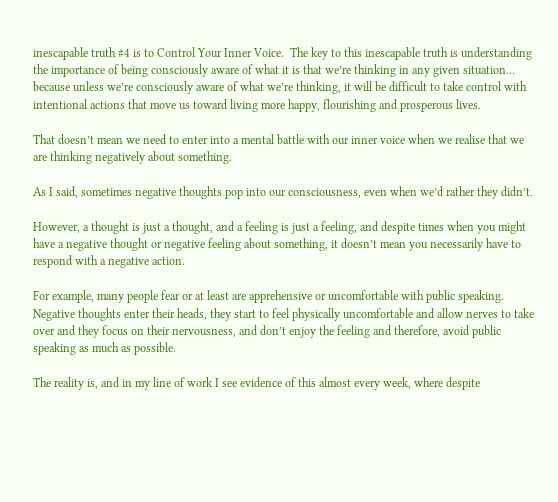inescapable truth #4 is to Control Your Inner Voice.  The key to this inescapable truth is understanding the importance of being consciously aware of what it is that we’re thinking in any given situation… because unless we’re consciously aware of what we’re thinking, it will be difficult to take control with intentional actions that move us toward living more happy, flourishing and prosperous lives.

That doesn’t mean we need to enter into a mental battle with our inner voice when we realise that we are thinking negatively about something.

As I said, sometimes negative thoughts pop into our consciousness, even when we’d rather they didn’t.

However, a thought is just a thought, and a feeling is just a feeling, and despite times when you might have a negative thought or negative feeling about something, it doesn’t mean you necessarily have to respond with a negative action.

For example, many people fear or at least are apprehensive or uncomfortable with public speaking. Negative thoughts enter their heads, they start to feel physically uncomfortable and allow nerves to take over and they focus on their nervousness, and don’t enjoy the feeling and therefore, avoid public speaking as much as possible.

The reality is, and in my line of work I see evidence of this almost every week, where despite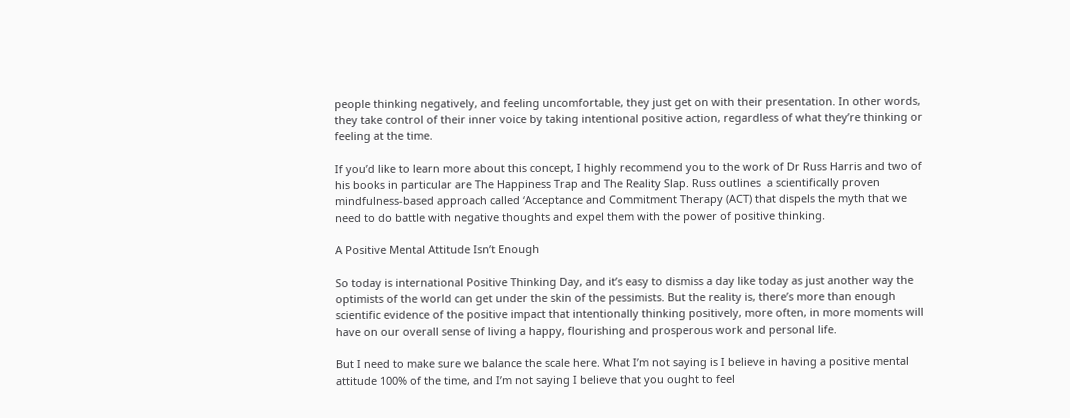people thinking negatively, and feeling uncomfortable, they just get on with their presentation. In other words, they take control of their inner voice by taking intentional positive action, regardless of what they’re thinking or feeling at the time.

If you’d like to learn more about this concept, I highly recommend you to the work of Dr Russ Harris and two of his books in particular are The Happiness Trap and The Reality Slap. Russ outlines  a scientifically proven mindfulness-based approach called ‘Acceptance and Commitment Therapy (ACT) that dispels the myth that we need to do battle with negative thoughts and expel them with the power of positive thinking.

A Positive Mental Attitude Isn’t Enough

So today is international Positive Thinking Day, and it’s easy to dismiss a day like today as just another way the optimists of the world can get under the skin of the pessimists. But the reality is, there’s more than enough scientific evidence of the positive impact that intentionally thinking positively, more often, in more moments will have on our overall sense of living a happy, flourishing and prosperous work and personal life.

But I need to make sure we balance the scale here. What I’m not saying is I believe in having a positive mental attitude 100% of the time, and I’m not saying I believe that you ought to feel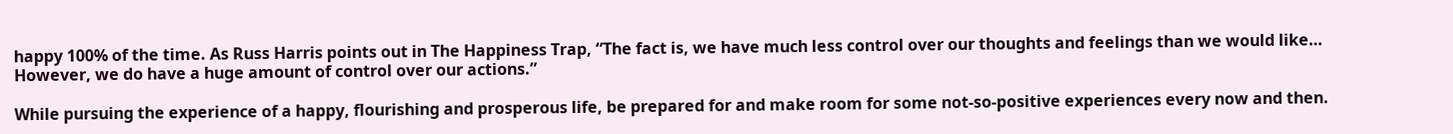happy 100% of the time. As Russ Harris points out in The Happiness Trap, “The fact is, we have much less control over our thoughts and feelings than we would like… However, we do have a huge amount of control over our actions.”

While pursuing the experience of a happy, flourishing and prosperous life, be prepared for and make room for some not-so-positive experiences every now and then.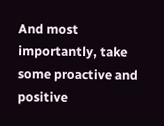And most importantly, take some proactive and positive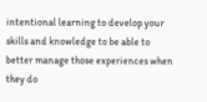intentional learning to develop your skills and knowledge to be able to better manage those experiences when they do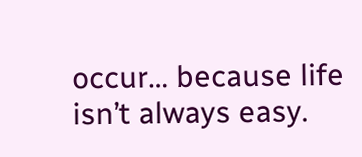occur… because life isn’t always easy.